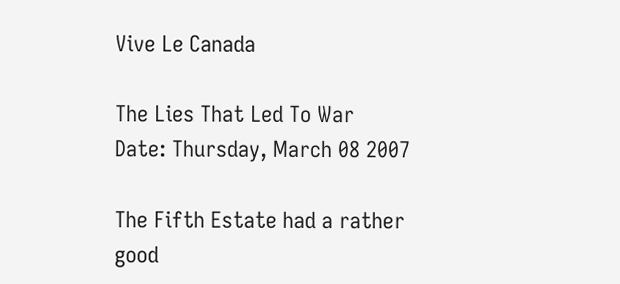Vive Le Canada

The Lies That Led To War
Date: Thursday, March 08 2007

The Fifth Estate had a rather good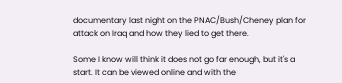documentary last night on the PNAC/Bush/Cheney plan for attack on Iraq and how they lied to get there.

Some I know will think it does not go far enough, but it's a start. It can be viewed online and with the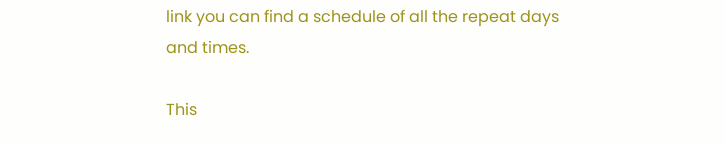link you can find a schedule of all the repeat days and times.

This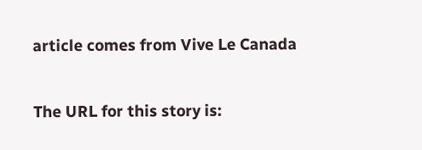article comes from Vive Le Canada

The URL for this story is: